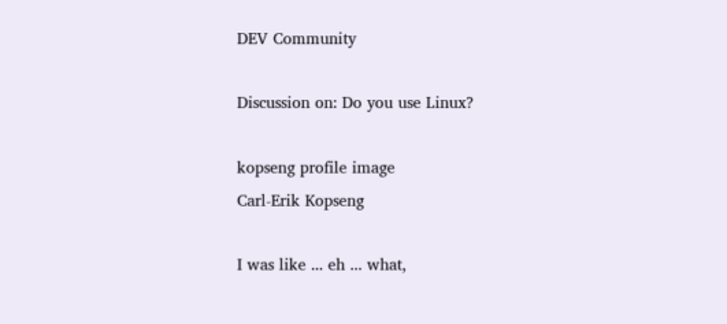DEV Community

Discussion on: Do you use Linux?

kopseng profile image
Carl-Erik Kopseng

I was like ... eh ... what,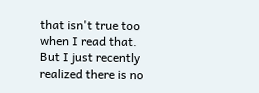that isn't true too when I read that. But I just recently realized there is no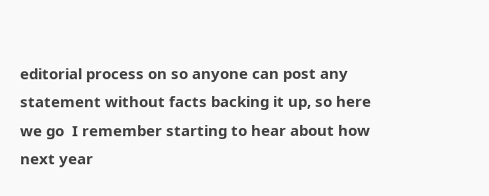editorial process on so anyone can post any statement without facts backing it up, so here we go  I remember starting to hear about how next year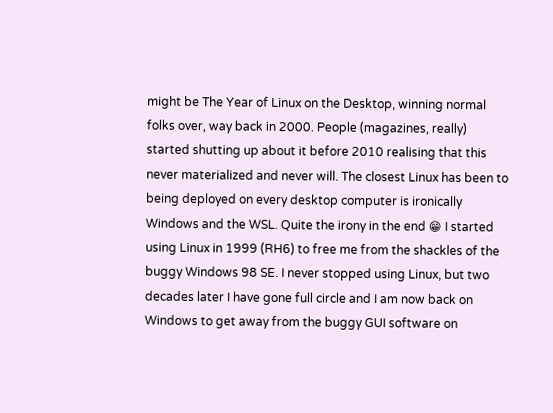might be The Year of Linux on the Desktop, winning normal folks over, way back in 2000. People (magazines, really) started shutting up about it before 2010 realising that this never materialized and never will. The closest Linux has been to being deployed on every desktop computer is ironically Windows and the WSL. Quite the irony in the end 😁 I started using Linux in 1999 (RH6) to free me from the shackles of the buggy Windows 98 SE. I never stopped using Linux, but two decades later I have gone full circle and I am now back on Windows to get away from the buggy GUI software on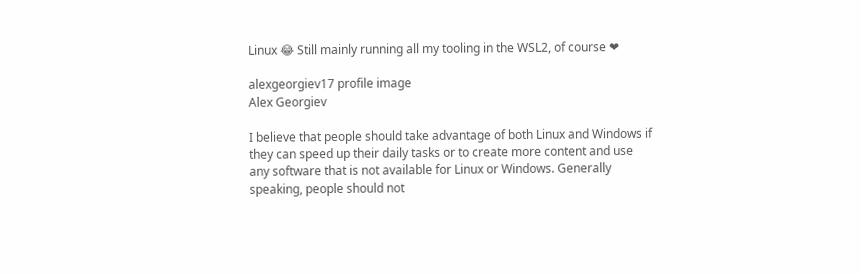Linux 😂 Still mainly running all my tooling in the WSL2, of course ❤

alexgeorgiev17 profile image
Alex Georgiev

I believe that people should take advantage of both Linux and Windows if they can speed up their daily tasks or to create more content and use any software that is not available for Linux or Windows. Generally speaking, people should not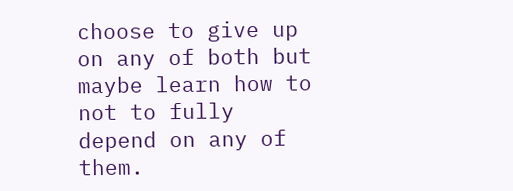choose to give up on any of both but maybe learn how to not to fully depend on any of them.